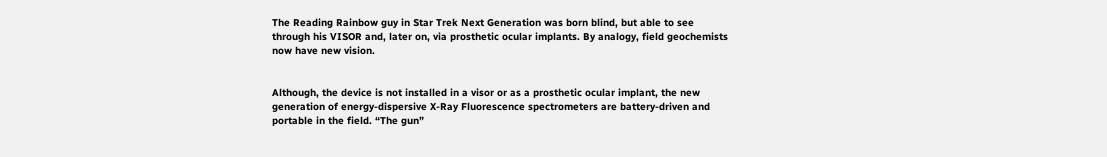The Reading Rainbow guy in Star Trek Next Generation was born blind, but able to see through his VISOR and, later on, via prosthetic ocular implants. By analogy, field geochemists now have new vision.


Although, the device is not installed in a visor or as a prosthetic ocular implant, the new generation of energy-dispersive X-Ray Fluorescence spectrometers are battery-driven and portable in the field. “The gun”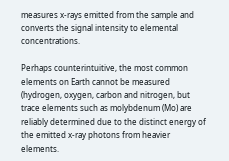measures x-rays emitted from the sample and converts the signal intensity to elemental concentrations.

Perhaps counterintuitive, the most common elements on Earth cannot be measured (hydrogen, oxygen, carbon and nitrogen, but trace elements such as molybdenum (Mo) are reliably determined due to the distinct energy of the emitted x-ray photons from heavier elements.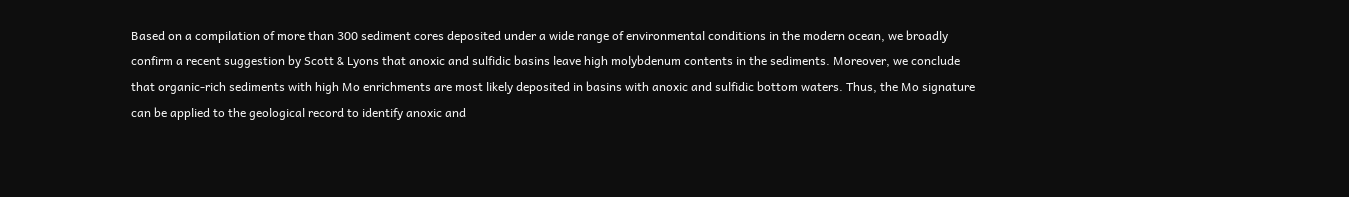Based on a compilation of more than 300 sediment cores deposited under a wide range of environmental conditions in the modern ocean, we broadly confirm a recent suggestion by Scott & Lyons that anoxic and sulfidic basins leave high molybdenum contents in the sediments. Moreover, we conclude that organic-rich sediments with high Mo enrichments are most likely deposited in basins with anoxic and sulfidic bottom waters. Thus, the Mo signature can be applied to the geological record to identify anoxic and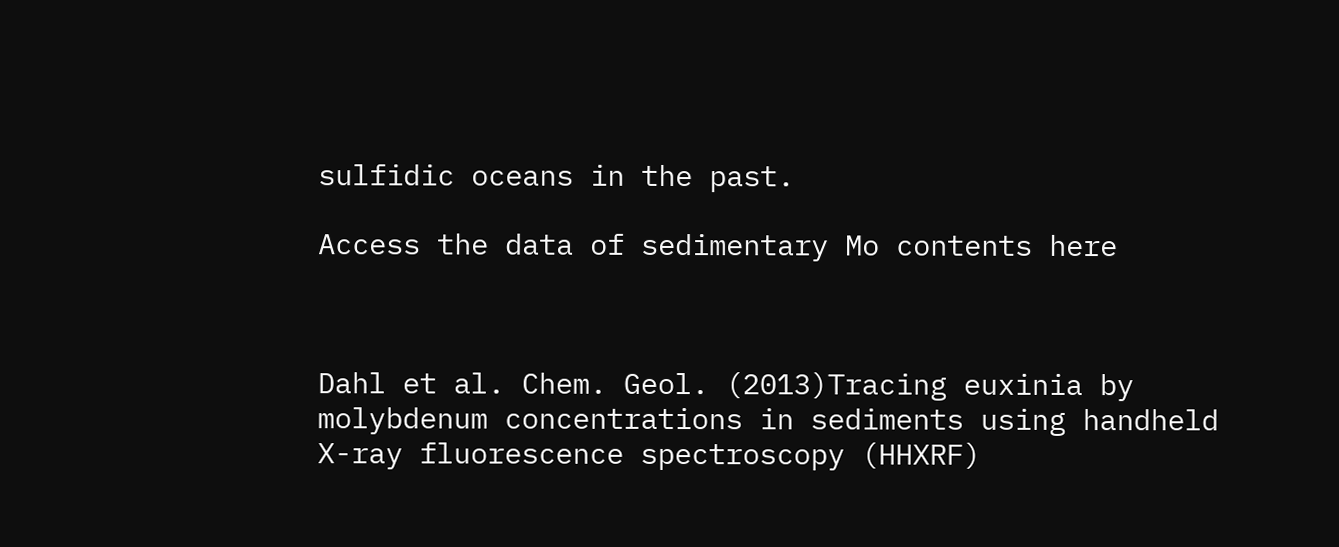sulfidic oceans in the past.

Access the data of sedimentary Mo contents here



Dahl et al. Chem. Geol. (2013)Tracing euxinia by molybdenum concentrations in sediments using handheld X-ray fluorescence spectroscopy (HHXRF)